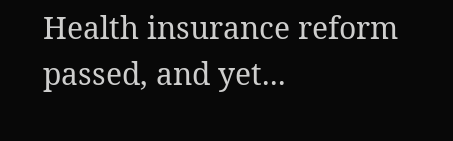Health insurance reform passed, and yet...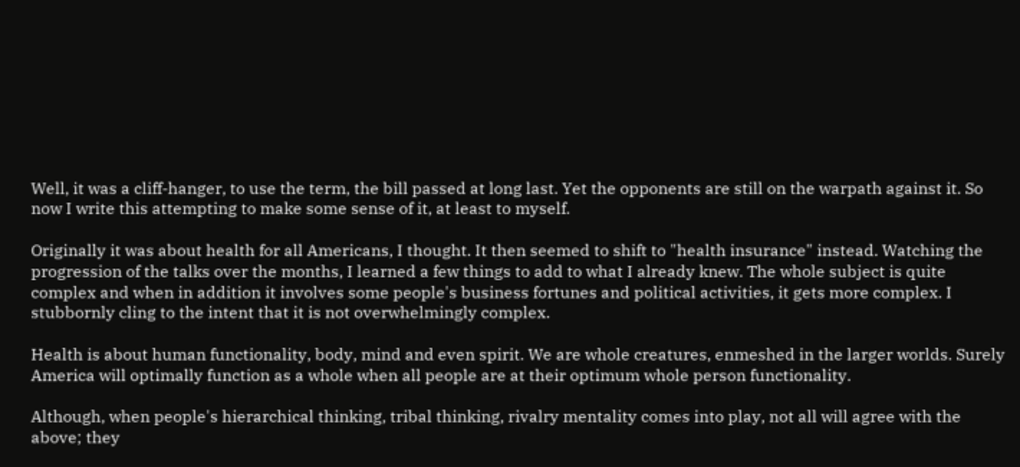Well, it was a cliff-hanger, to use the term, the bill passed at long last. Yet the opponents are still on the warpath against it. So now I write this attempting to make some sense of it, at least to myself.

Originally it was about health for all Americans, I thought. It then seemed to shift to "health insurance" instead. Watching the progression of the talks over the months, I learned a few things to add to what I already knew. The whole subject is quite complex and when in addition it involves some people's business fortunes and political activities, it gets more complex. I stubbornly cling to the intent that it is not overwhelmingly complex.

Health is about human functionality, body, mind and even spirit. We are whole creatures, enmeshed in the larger worlds. Surely America will optimally function as a whole when all people are at their optimum whole person functionality.

Although, when people's hierarchical thinking, tribal thinking, rivalry mentality comes into play, not all will agree with the above; they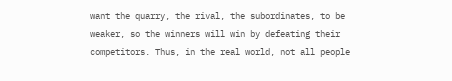want the quarry, the rival, the subordinates, to be weaker, so the winners will win by defeating their competitors. Thus, in the real world, not all people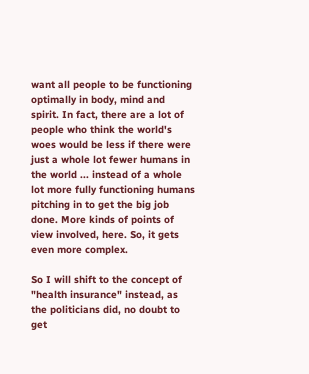want all people to be functioning optimally in body, mind and spirit. In fact, there are a lot of people who think the world's woes would be less if there were just a whole lot fewer humans in the world ... instead of a whole lot more fully functioning humans pitching in to get the big job done. More kinds of points of view involved, here. So, it gets even more complex.

So I will shift to the concept of "health insurance" instead, as the politicians did, no doubt to get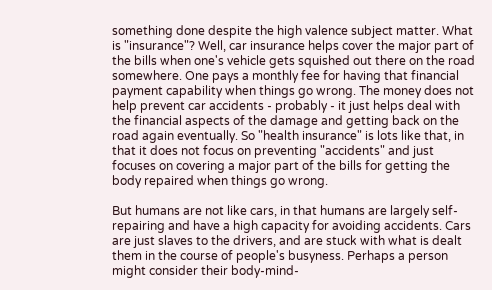something done despite the high valence subject matter. What is "insurance"? Well, car insurance helps cover the major part of the bills when one's vehicle gets squished out there on the road somewhere. One pays a monthly fee for having that financial payment capability when things go wrong. The money does not help prevent car accidents - probably - it just helps deal with the financial aspects of the damage and getting back on the road again eventually. So "health insurance" is lots like that, in that it does not focus on preventing "accidents" and just focuses on covering a major part of the bills for getting the body repaired when things go wrong.

But humans are not like cars, in that humans are largely self-repairing and have a high capacity for avoiding accidents. Cars are just slaves to the drivers, and are stuck with what is dealt them in the course of people's busyness. Perhaps a person might consider their body-mind-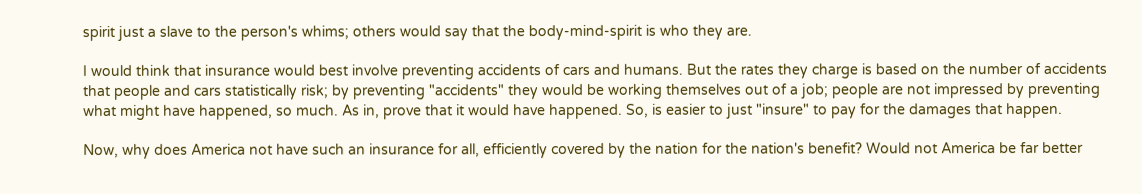spirit just a slave to the person's whims; others would say that the body-mind-spirit is who they are.

I would think that insurance would best involve preventing accidents of cars and humans. But the rates they charge is based on the number of accidents that people and cars statistically risk; by preventing "accidents" they would be working themselves out of a job; people are not impressed by preventing what might have happened, so much. As in, prove that it would have happened. So, is easier to just "insure" to pay for the damages that happen.

Now, why does America not have such an insurance for all, efficiently covered by the nation for the nation's benefit? Would not America be far better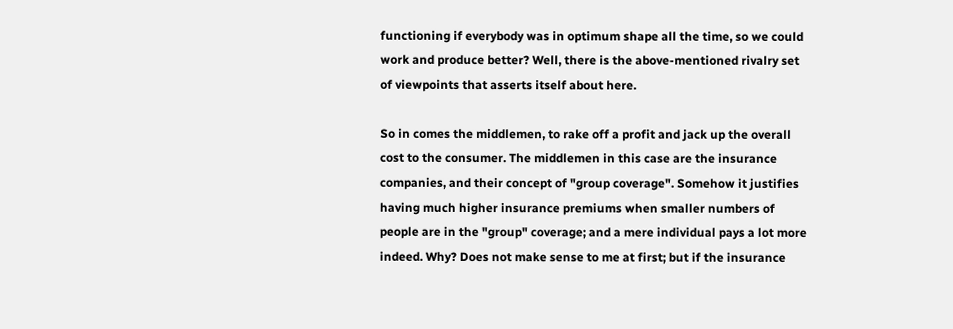functioning if everybody was in optimum shape all the time, so we could work and produce better? Well, there is the above-mentioned rivalry set of viewpoints that asserts itself about here.

So in comes the middlemen, to rake off a profit and jack up the overall cost to the consumer. The middlemen in this case are the insurance companies, and their concept of "group coverage". Somehow it justifies having much higher insurance premiums when smaller numbers of people are in the "group" coverage; and a mere individual pays a lot more indeed. Why? Does not make sense to me at first; but if the insurance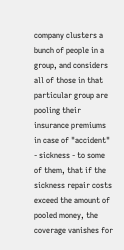company clusters a bunch of people in a group, and considers all of those in that particular group are pooling their insurance premiums in case of "accident" - sickness - to some of them, that if the sickness repair costs exceed the amount of pooled money, the coverage vanishes for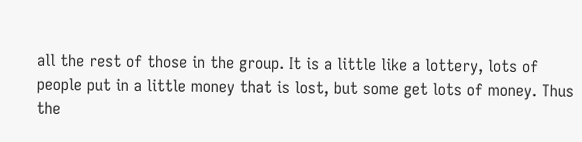all the rest of those in the group. It is a little like a lottery, lots of people put in a little money that is lost, but some get lots of money. Thus the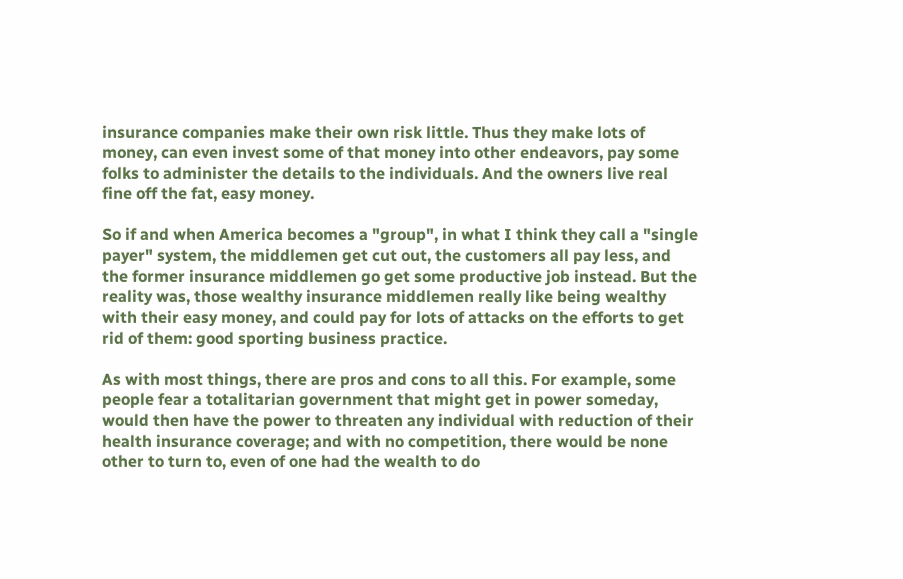insurance companies make their own risk little. Thus they make lots of money, can even invest some of that money into other endeavors, pay some folks to administer the details to the individuals. And the owners live real fine off the fat, easy money.

So if and when America becomes a "group", in what I think they call a "single payer" system, the middlemen get cut out, the customers all pay less, and the former insurance middlemen go get some productive job instead. But the reality was, those wealthy insurance middlemen really like being wealthy with their easy money, and could pay for lots of attacks on the efforts to get rid of them: good sporting business practice.

As with most things, there are pros and cons to all this. For example, some people fear a totalitarian government that might get in power someday, would then have the power to threaten any individual with reduction of their health insurance coverage; and with no competition, there would be none other to turn to, even of one had the wealth to do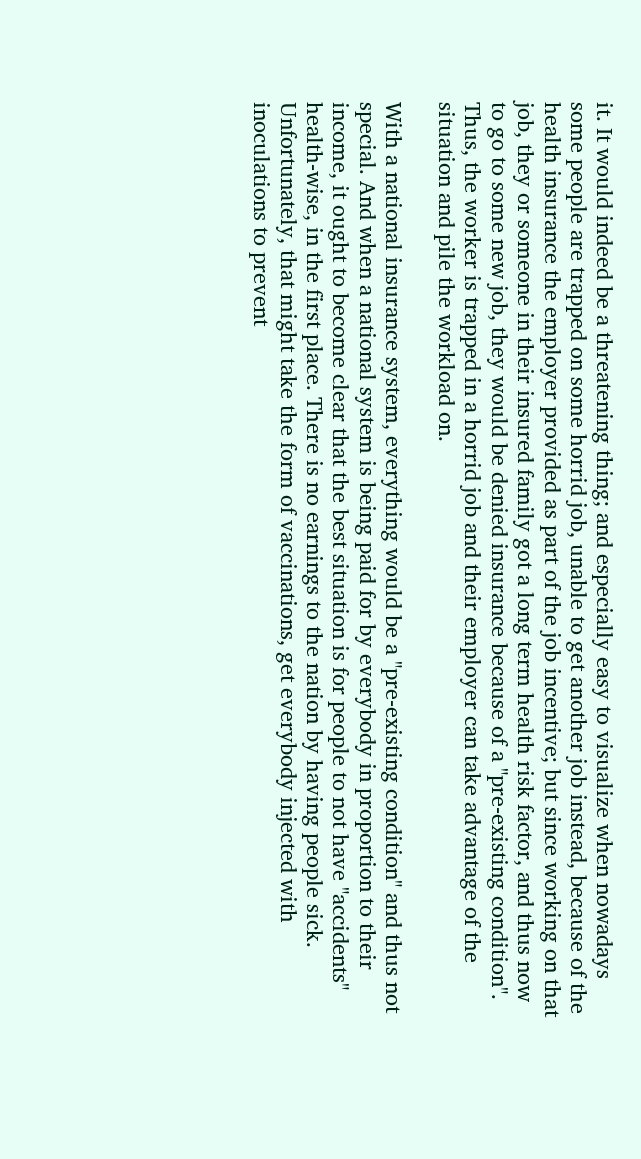it. It would indeed be a threatening thing; and especially easy to visualize when nowadays some people are trapped on some horrid job, unable to get another job instead, because of the health insurance the employer provided as part of the job incentive; but since working on that job, they or someone in their insured family got a long term health risk factor, and thus now to go to some new job, they would be denied insurance because of a "pre-existing condition". Thus, the worker is trapped in a horrid job and their employer can take advantage of the situation and pile the workload on.

With a national insurance system, everything would be a "pre-existing condition" and thus not special. And when a national system is being paid for by everybody in proportion to their income, it ought to become clear that the best situation is for people to not have "accidents" health-wise, in the first place. There is no earnings to the nation by having people sick. Unfortunately, that might take the form of vaccinations, get everybody injected with inoculations to prevent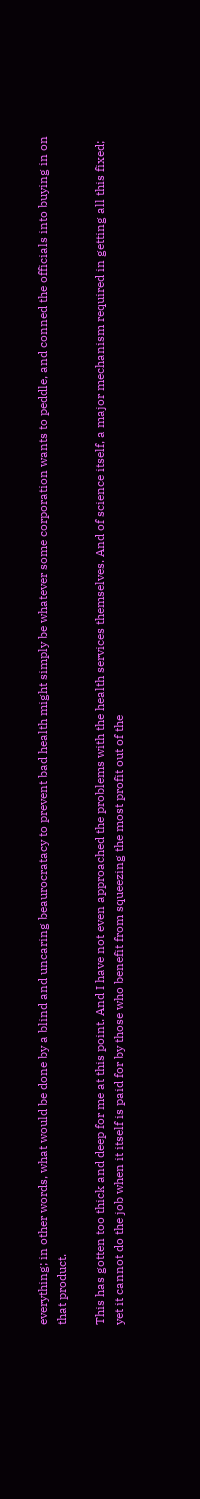everything; in other words, what would be done by a blind and uncaring beaurocratacy to prevent bad health might simply be whatever some corporation wants to peddle, and conned the officials into buying in on that product.

This has gotten too thick and deep for me at this point. And I have not even approached the problems with the health services themselves. And of science itself, a major mechanism required in getting all this fixed; yet it cannot do the job when it itself is paid for by those who benefit from squeezing the most profit out of the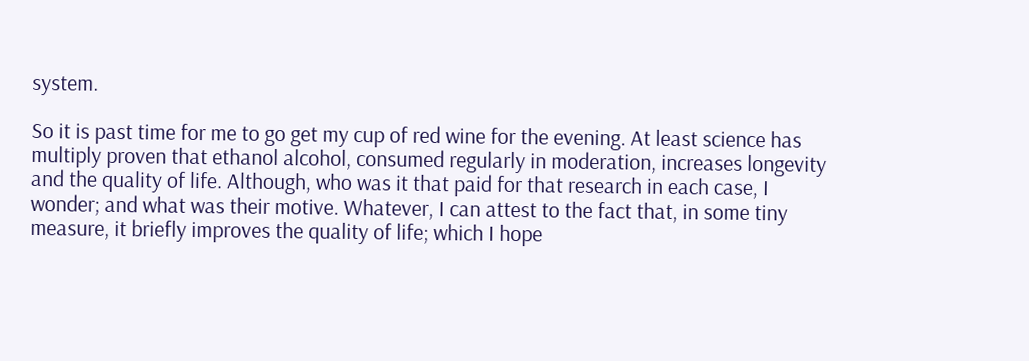system.

So it is past time for me to go get my cup of red wine for the evening. At least science has multiply proven that ethanol alcohol, consumed regularly in moderation, increases longevity and the quality of life. Although, who was it that paid for that research in each case, I wonder; and what was their motive. Whatever, I can attest to the fact that, in some tiny measure, it briefly improves the quality of life; which I hope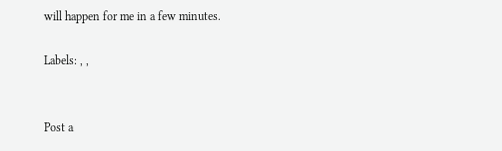will happen for me in a few minutes.

Labels: , ,


Post a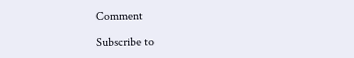Comment

Subscribe to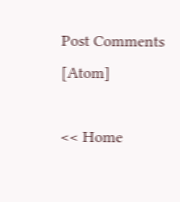Post Comments [Atom]

<< Home